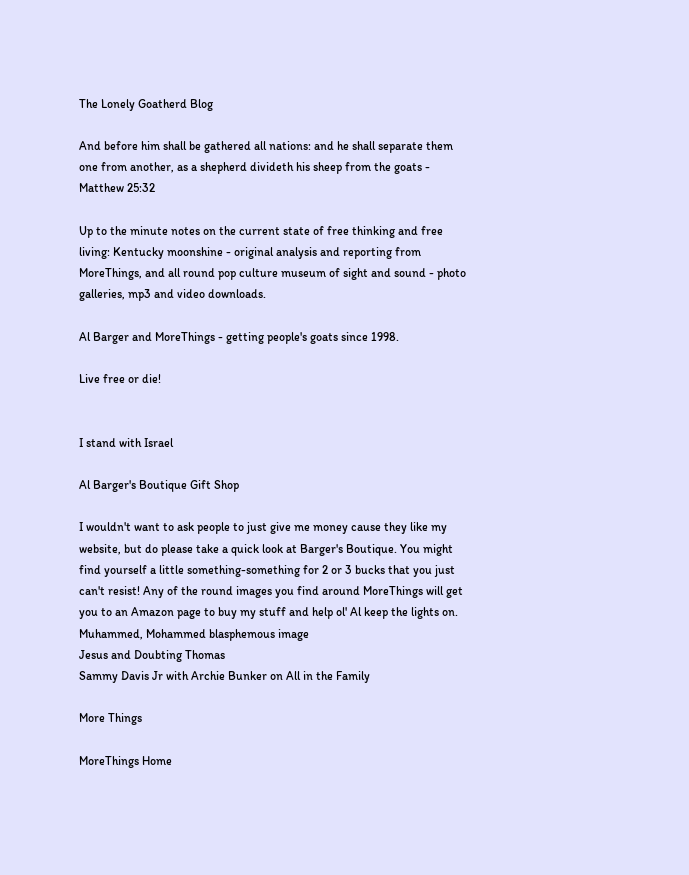The Lonely Goatherd Blog

And before him shall be gathered all nations: and he shall separate them one from another, as a shepherd divideth his sheep from the goats - Matthew 25:32

Up to the minute notes on the current state of free thinking and free living: Kentucky moonshine - original analysis and reporting from MoreThings, and all round pop culture museum of sight and sound - photo galleries, mp3 and video downloads.

Al Barger and MoreThings - getting people's goats since 1998.

Live free or die!


I stand with Israel

Al Barger's Boutique Gift Shop

I wouldn't want to ask people to just give me money cause they like my website, but do please take a quick look at Barger's Boutique. You might find yourself a little something-something for 2 or 3 bucks that you just can't resist! Any of the round images you find around MoreThings will get you to an Amazon page to buy my stuff and help ol' Al keep the lights on.
Muhammed, Mohammed blasphemous image
Jesus and Doubting Thomas
Sammy Davis Jr with Archie Bunker on All in the Family

More Things

MoreThings Home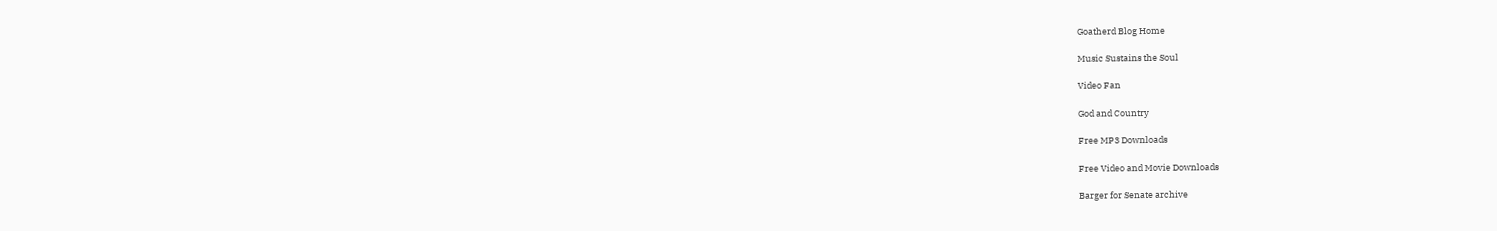Goatherd Blog Home

Music Sustains the Soul

Video Fan

God and Country

Free MP3 Downloads

Free Video and Movie Downloads

Barger for Senate archive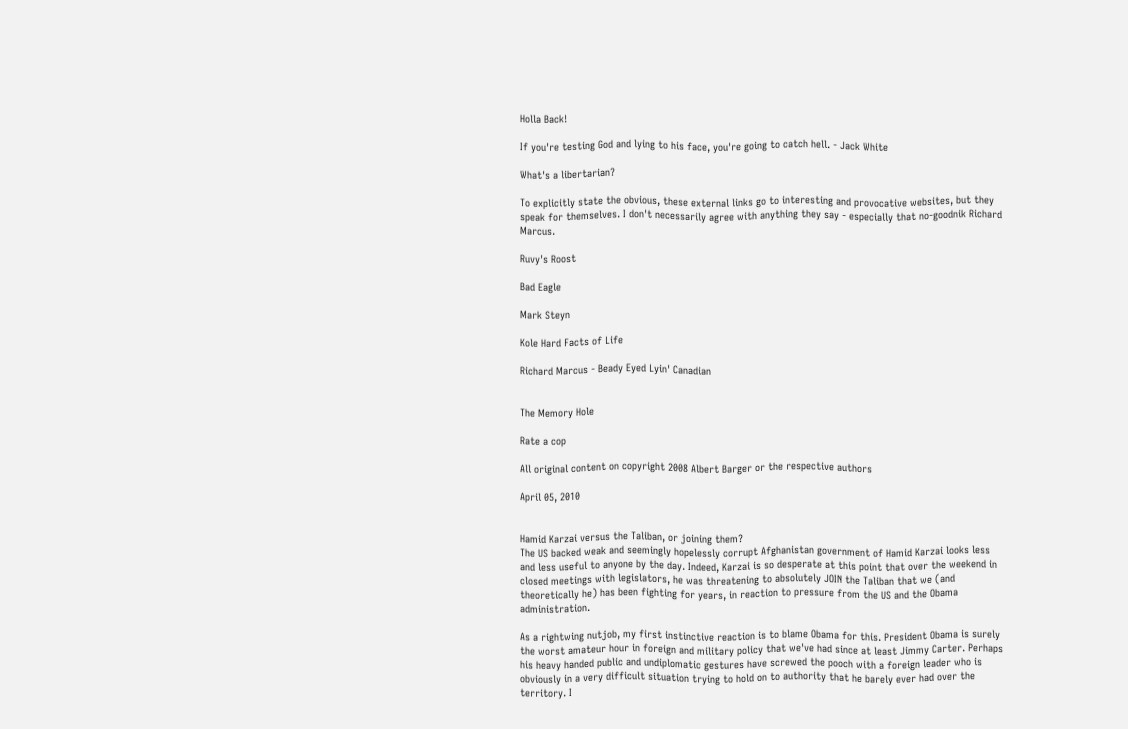Holla Back!

If you're testing God and lying to his face, you're going to catch hell. - Jack White

What's a libertarian?

To explicitly state the obvious, these external links go to interesting and provocative websites, but they speak for themselves. I don't necessarily agree with anything they say - especially that no-goodnik Richard Marcus.

Ruvy's Roost

Bad Eagle

Mark Steyn

Kole Hard Facts of Life

Richard Marcus - Beady Eyed Lyin' Canadian


The Memory Hole

Rate a cop

All original content on copyright 2008 Albert Barger or the respective authors

April 05, 2010


Hamid Karzai versus the Taliban, or joining them?
The US backed weak and seemingly hopelessly corrupt Afghanistan government of Hamid Karzai looks less and less useful to anyone by the day. Indeed, Karzai is so desperate at this point that over the weekend in closed meetings with legislators, he was threatening to absolutely JOIN the Taliban that we (and theoretically he) has been fighting for years, in reaction to pressure from the US and the Obama administration.

As a rightwing nutjob, my first instinctive reaction is to blame Obama for this. President Obama is surely the worst amateur hour in foreign and military policy that we've had since at least Jimmy Carter. Perhaps his heavy handed public and undiplomatic gestures have screwed the pooch with a foreign leader who is obviously in a very difficult situation trying to hold on to authority that he barely ever had over the territory. I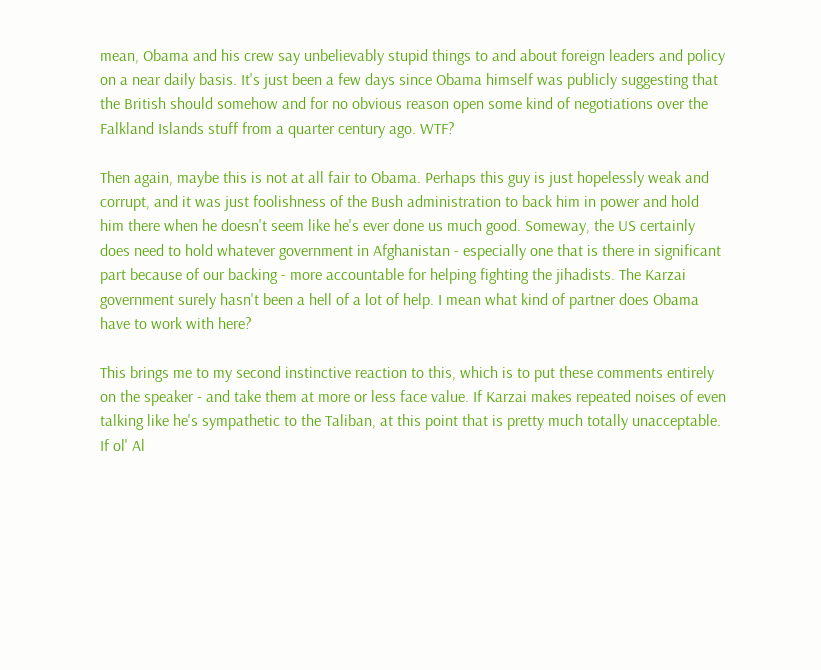mean, Obama and his crew say unbelievably stupid things to and about foreign leaders and policy on a near daily basis. It's just been a few days since Obama himself was publicly suggesting that the British should somehow and for no obvious reason open some kind of negotiations over the Falkland Islands stuff from a quarter century ago. WTF?

Then again, maybe this is not at all fair to Obama. Perhaps this guy is just hopelessly weak and corrupt, and it was just foolishness of the Bush administration to back him in power and hold him there when he doesn't seem like he's ever done us much good. Someway, the US certainly does need to hold whatever government in Afghanistan - especially one that is there in significant part because of our backing - more accountable for helping fighting the jihadists. The Karzai government surely hasn't been a hell of a lot of help. I mean what kind of partner does Obama have to work with here?

This brings me to my second instinctive reaction to this, which is to put these comments entirely on the speaker - and take them at more or less face value. If Karzai makes repeated noises of even talking like he's sympathetic to the Taliban, at this point that is pretty much totally unacceptable. If ol' Al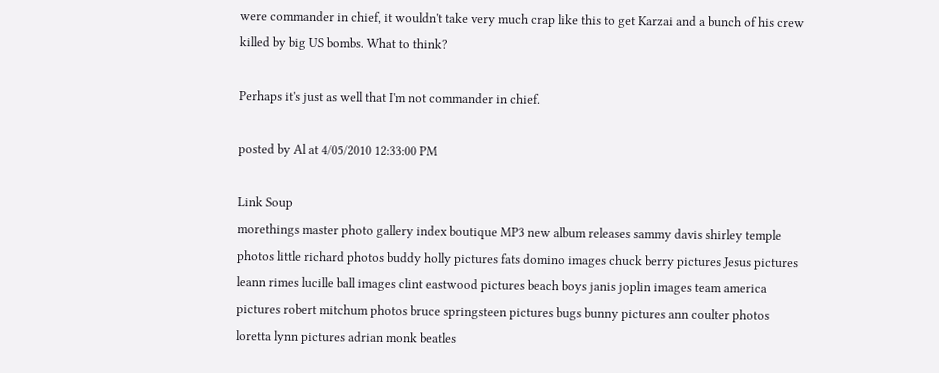were commander in chief, it wouldn't take very much crap like this to get Karzai and a bunch of his crew killed by big US bombs. What to think?

Perhaps it's just as well that I'm not commander in chief.

posted by Al at 4/05/2010 12:33:00 PM

Link Soup
morethings master photo gallery index boutique MP3 new album releases sammy davis shirley temple photos little richard photos buddy holly pictures fats domino images chuck berry pictures Jesus pictures leann rimes lucille ball images clint eastwood pictures beach boys janis joplin images team america pictures robert mitchum photos bruce springsteen pictures bugs bunny pictures ann coulter photos loretta lynn pictures adrian monk beatles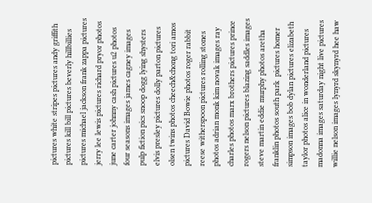pictures white stripes pictures andy griffith pictures kill bill pictures beverly hillbillies pictures michael jackson frank zappa pictures jerry lee lewis pictures richard pryor photos june carter johnny cash pictures u2 photos four seasons images james cagney images pulp fiction pics snoop dogg lying shysters elvis presley pictures dolly parton pictures olsen twins photos cheech&chong tori amos pictures David Bowie photos roger rabbit reese witherspoon pictures rolling stones photos adrian monk kim novak images ray charles photos marx brothers pictures prince rogers nelson pictures blazing saddles images steve martin eddie murphy photos aretha franklin photos south park  pictures homer simpson images bob dylan pictures elizabeth taylor photos alice in wonderland pictures madonna images saturday night live pictures willie nelson images lynyrd skynyrd hee haw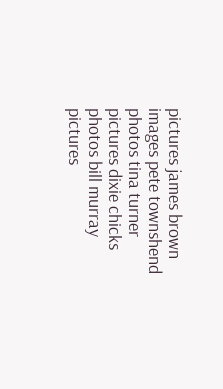pictures james brown images pete townshend photos tina turner pictures dixie chicks photos bill murray pictures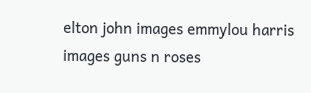elton john images emmylou harris images guns n roses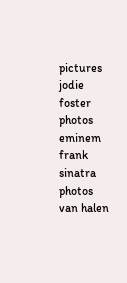pictures jodie foster photos eminem frank sinatra photos van halen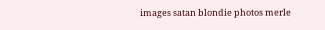images satan blondie photos merle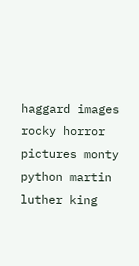haggard images rocky horror pictures monty python martin luther king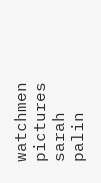watchmen pictures sarah palin